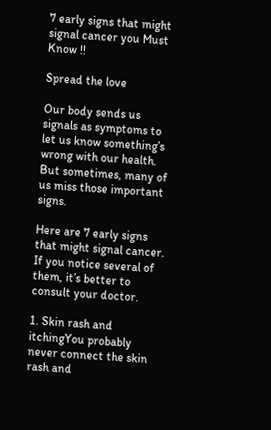7 early signs that might signal cancer you Must Know !!

Spread the love

Our body sends us signals as symptoms to let us know something’s wrong with our health. But sometimes, many of us miss those important signs.

Here are 7 early signs that might signal cancer. If you notice several of them, it’s better to consult your doctor.

1. Skin rash and itchingYou probably never connect the skin rash and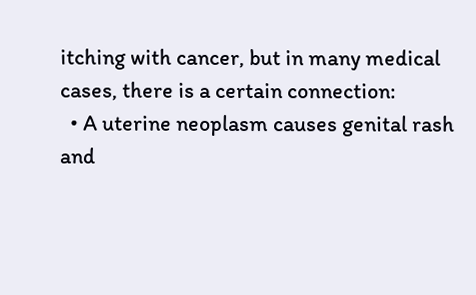itching with cancer, but in many medical cases, there is a certain connection:
  • A uterine neoplasm causes genital rash and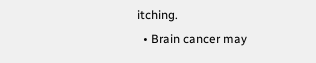itching.
  • Brain cancer may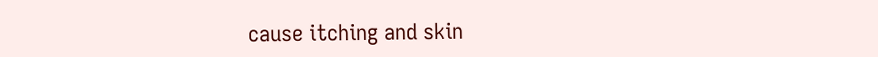cause itching and skin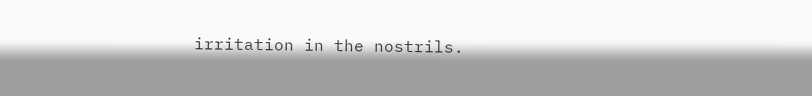irritation in the nostrils.